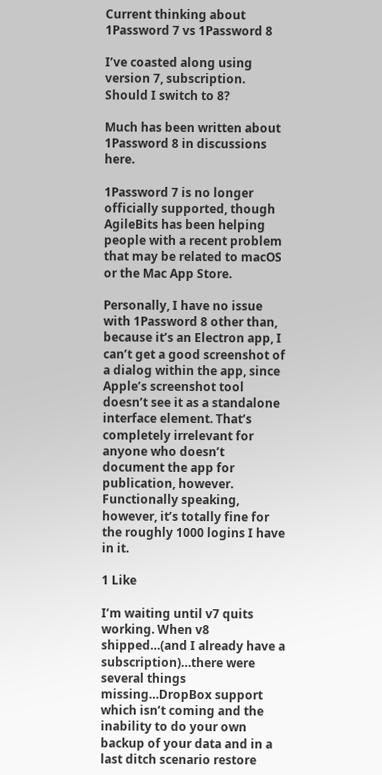Current thinking about 1Password 7 vs 1Password 8

I’ve coasted along using version 7, subscription. Should I switch to 8?

Much has been written about 1Password 8 in discussions here.

1Password 7 is no longer officially supported, though AgileBits has been helping people with a recent problem that may be related to macOS or the Mac App Store.

Personally, I have no issue with 1Password 8 other than, because it’s an Electron app, I can’t get a good screenshot of a dialog within the app, since Apple’s screenshot tool doesn’t see it as a standalone interface element. That’s completely irrelevant for anyone who doesn’t document the app for publication, however. Functionally speaking, however, it’s totally fine for the roughly 1000 logins I have in it.

1 Like

I’m waiting until v7 quits working. When v8 shipped…(and I already have a subscription)…there were several things missing…DropBox support which isn’t coming and the inability to do your own backup of your data and in a last ditch scenario restore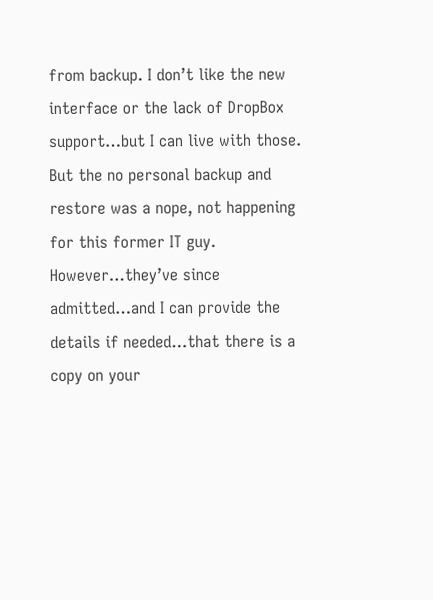from backup. I don’t like the new interface or the lack of DropBox support…but I can live with those. But the no personal backup and restore was a nope, not happening for this former IT guy. However…they’ve since admitted…and I can provide the details if needed…that there is a copy on your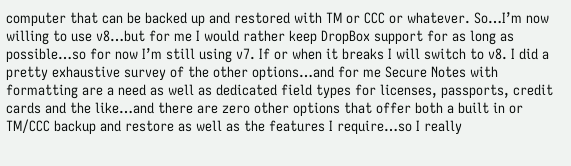computer that can be backed up and restored with TM or CCC or whatever. So…I’m now willing to use v8…but for me I would rather keep DropBox support for as long as possible…so for now I’m still using v7. If or when it breaks I will switch to v8. I did a pretty exhaustive survey of the other options…and for me Secure Notes with formatting are a need as well as dedicated field types for licenses, passports, credit cards and the like…and there are zero other options that offer both a built in or TM/CCC backup and restore as well as the features I require…so I really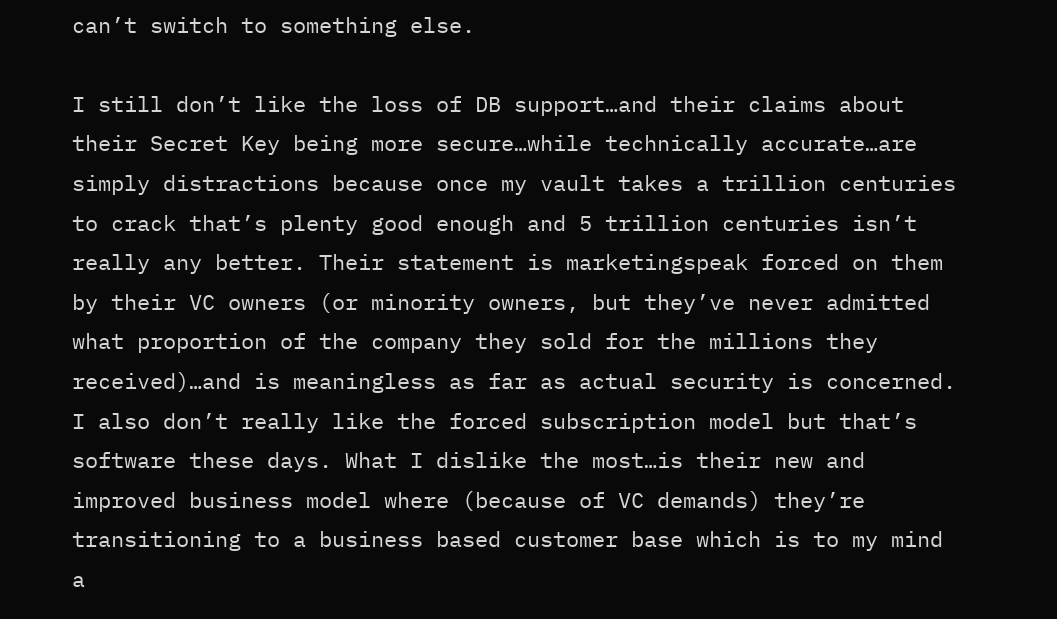can’t switch to something else.

I still don’t like the loss of DB support…and their claims about their Secret Key being more secure…while technically accurate…are simply distractions because once my vault takes a trillion centuries to crack that’s plenty good enough and 5 trillion centuries isn’t really any better. Their statement is marketingspeak forced on them by their VC owners (or minority owners, but they’ve never admitted what proportion of the company they sold for the millions they received)…and is meaningless as far as actual security is concerned. I also don’t really like the forced subscription model but that’s software these days. What I dislike the most…is their new and improved business model where (because of VC demands) they’re transitioning to a business based customer base which is to my mind a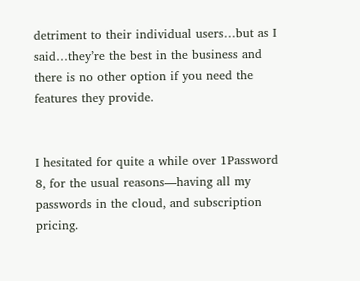detriment to their individual users…but as I said…they’re the best in the business and there is no other option if you need the features they provide.


I hesitated for quite a while over 1Password 8, for the usual reasons—having all my passwords in the cloud, and subscription pricing.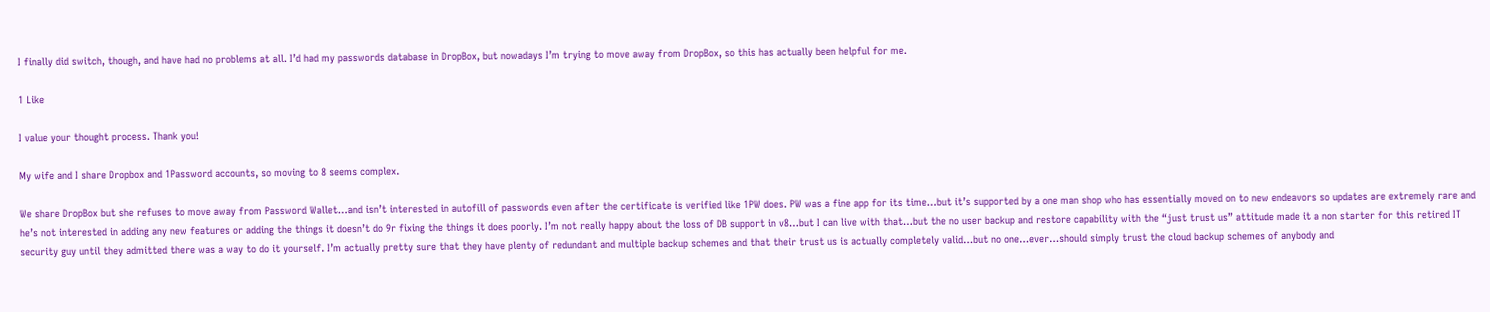I finally did switch, though, and have had no problems at all. I’d had my passwords database in DropBox, but nowadays I’m trying to move away from DropBox, so this has actually been helpful for me.

1 Like

I value your thought process. Thank you!

My wife and I share Dropbox and 1Password accounts, so moving to 8 seems complex.

We share DropBox but she refuses to move away from Password Wallet…and isn’t interested in autofill of passwords even after the certificate is verified like 1PW does. PW was a fine app for its time…but it’s supported by a one man shop who has essentially moved on to new endeavors so updates are extremely rare and he’s not interested in adding any new features or adding the things it doesn’t do 9r fixing the things it does poorly. I’m not really happy about the loss of DB support in v8…but I can live with that…but the no user backup and restore capability with the “just trust us” attitude made it a non starter for this retired IT security guy until they admitted there was a way to do it yourself. I’m actually pretty sure that they have plenty of redundant and multiple backup schemes and that their trust us is actually completely valid…but no one…ever…should simply trust the cloud backup schemes of anybody and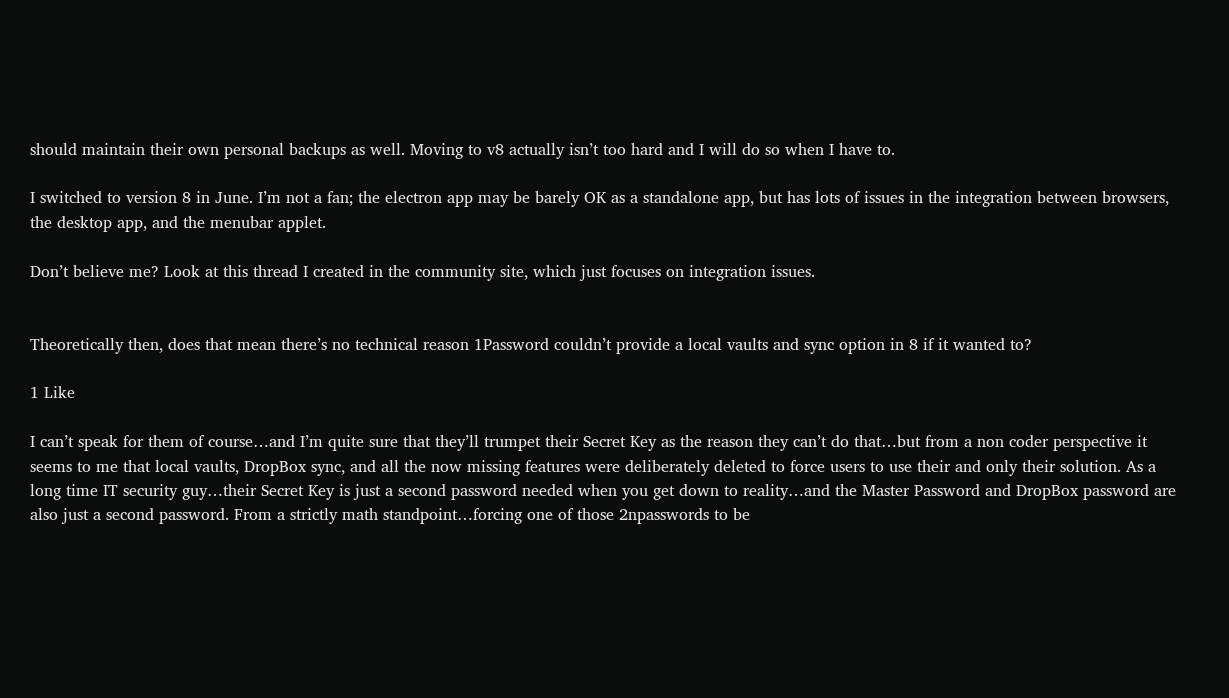should maintain their own personal backups as well. Moving to v8 actually isn’t too hard and I will do so when I have to.

I switched to version 8 in June. I’m not a fan; the electron app may be barely OK as a standalone app, but has lots of issues in the integration between browsers, the desktop app, and the menubar applet.

Don’t believe me? Look at this thread I created in the community site, which just focuses on integration issues.


Theoretically then, does that mean there’s no technical reason 1Password couldn’t provide a local vaults and sync option in 8 if it wanted to?

1 Like

I can’t speak for them of course…and I’m quite sure that they’ll trumpet their Secret Key as the reason they can’t do that…but from a non coder perspective it seems to me that local vaults, DropBox sync, and all the now missing features were deliberately deleted to force users to use their and only their solution. As a long time IT security guy…their Secret Key is just a second password needed when you get down to reality…and the Master Password and DropBox password are also just a second password. From a strictly math standpoint…forcing one of those 2npasswords to be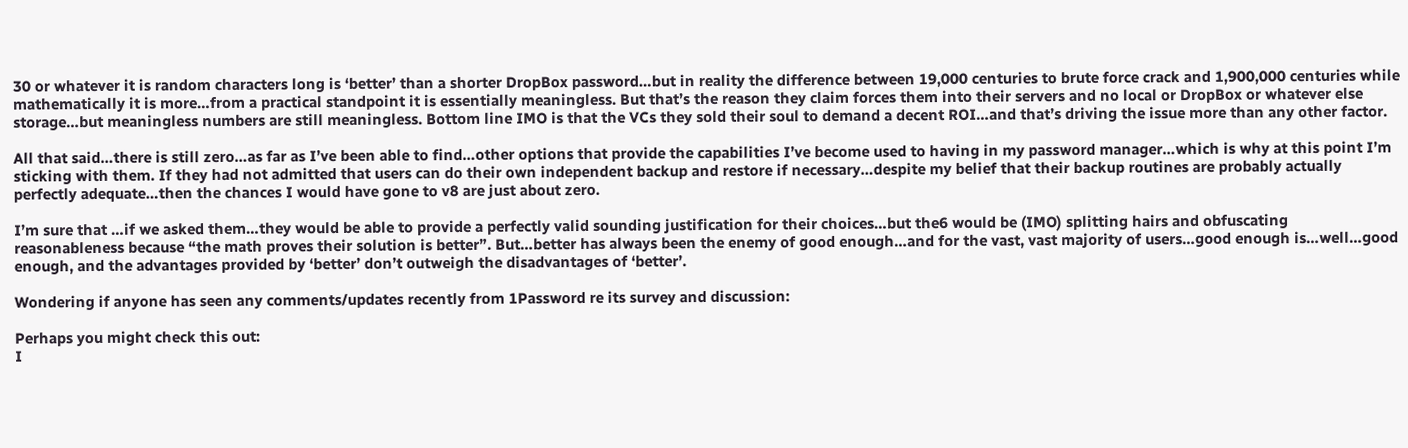30 or whatever it is random characters long is ‘better’ than a shorter DropBox password…but in reality the difference between 19,000 centuries to brute force crack and 1,900,000 centuries while mathematically it is more…from a practical standpoint it is essentially meaningless. But that’s the reason they claim forces them into their servers and no local or DropBox or whatever else storage…but meaningless numbers are still meaningless. Bottom line IMO is that the VCs they sold their soul to demand a decent ROI…and that’s driving the issue more than any other factor.

All that said…there is still zero…as far as I’ve been able to find…other options that provide the capabilities I’ve become used to having in my password manager…which is why at this point I’m sticking with them. If they had not admitted that users can do their own independent backup and restore if necessary…despite my belief that their backup routines are probably actually perfectly adequate…then the chances I would have gone to v8 are just about zero.

I’m sure that …if we asked them…they would be able to provide a perfectly valid sounding justification for their choices…but the6 would be (IMO) splitting hairs and obfuscating reasonableness because “the math proves their solution is better”. But…better has always been the enemy of good enough…and for the vast, vast majority of users…good enough is…well…good enough, and the advantages provided by ‘better’ don’t outweigh the disadvantages of ‘better’.

Wondering if anyone has seen any comments/updates recently from 1Password re its survey and discussion:

Perhaps you might check this out:
I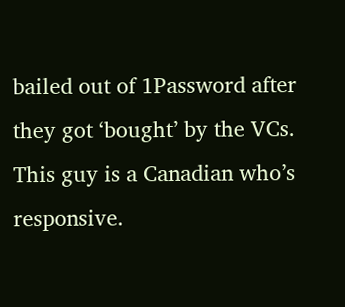bailed out of 1Password after they got ‘bought’ by the VCs. This guy is a Canadian who’s responsive.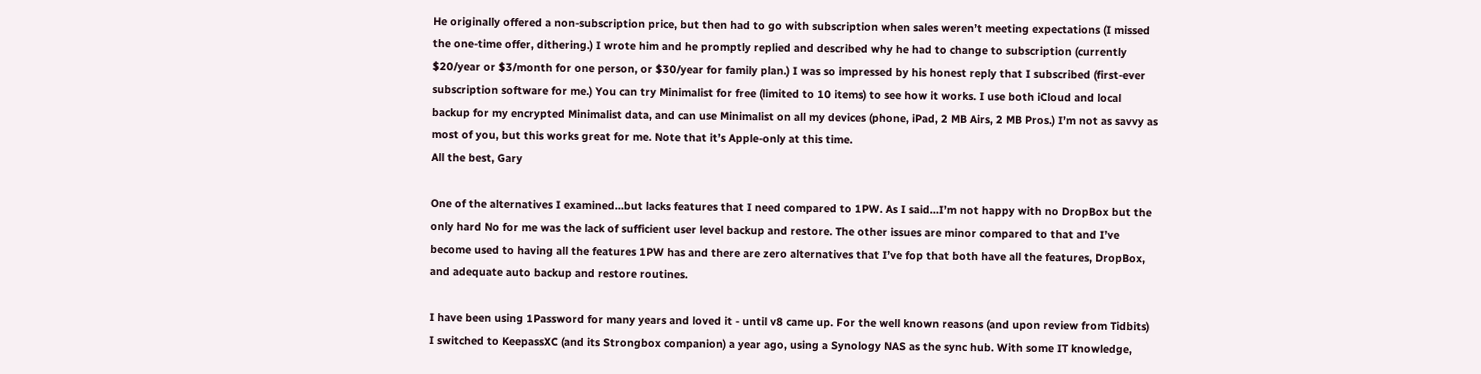He originally offered a non-subscription price, but then had to go with subscription when sales weren’t meeting expectations (I missed the one-time offer, dithering.) I wrote him and he promptly replied and described why he had to change to subscription (currently $20/year or $3/month for one person, or $30/year for family plan.) I was so impressed by his honest reply that I subscribed (first-ever subscription software for me.) You can try Minimalist for free (limited to 10 items) to see how it works. I use both iCloud and local backup for my encrypted Minimalist data, and can use Minimalist on all my devices (phone, iPad, 2 MB Airs, 2 MB Pros.) I’m not as savvy as most of you, but this works great for me. Note that it’s Apple-only at this time.
All the best, Gary

One of the alternatives I examined…but lacks features that I need compared to 1PW. As I said…I’m not happy with no DropBox but the only hard No for me was the lack of sufficient user level backup and restore. The other issues are minor compared to that and I’ve become used to having all the features 1PW has and there are zero alternatives that I’ve fop that both have all the features, DropBox, and adequate auto backup and restore routines.

I have been using 1Password for many years and loved it - until v8 came up. For the well known reasons (and upon review from Tidbits) I switched to KeepassXC (and its Strongbox companion) a year ago, using a Synology NAS as the sync hub. With some IT knowledge,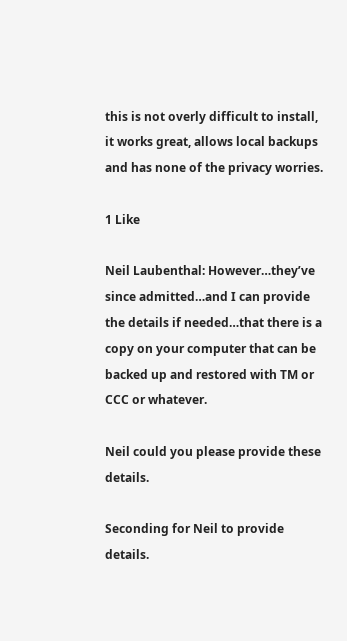this is not overly difficult to install, it works great, allows local backups and has none of the privacy worries.

1 Like

Neil Laubenthal: However…they’ve since admitted…and I can provide the details if needed…that there is a copy on your computer that can be backed up and restored with TM or CCC or whatever.

Neil could you please provide these details.

Seconding for Neil to provide details.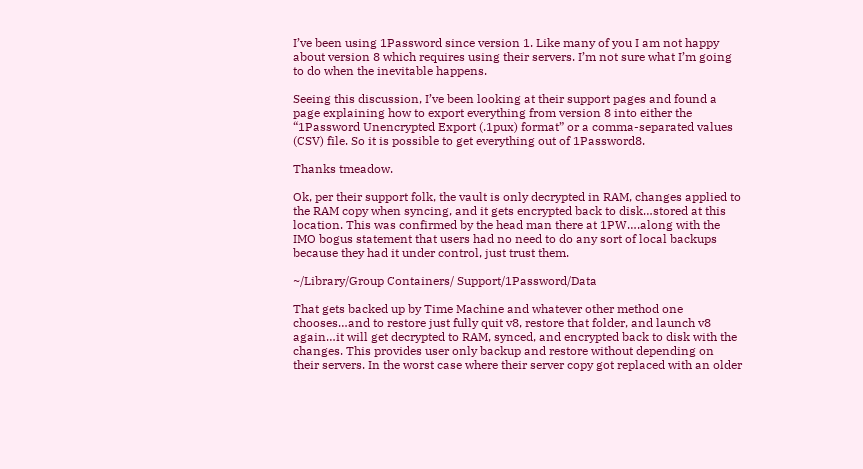I’ve been using 1Password since version 1. Like many of you I am not happy about version 8 which requires using their servers. I’m not sure what I’m going to do when the inevitable happens.

Seeing this discussion, I’ve been looking at their support pages and found a page explaining how to export everything from version 8 into either the “1Password Unencrypted Export (.1pux) format” or a comma-separated values (CSV) file. So it is possible to get everything out of 1Password8.

Thanks tmeadow.

Ok, per their support folk, the vault is only decrypted in RAM, changes applied to the RAM copy when syncing, and it gets encrypted back to disk…stored at this location. This was confirmed by the head man there at 1PW….along with the IMO bogus statement that users had no need to do any sort of local backups because they had it under control, just trust them.

~/Library/Group Containers/ Support/1Password/Data

That gets backed up by Time Machine and whatever other method one chooses…and to restore just fully quit v8, restore that folder, and launch v8 again…it will get decrypted to RAM, synced, and encrypted back to disk with the changes. This provides user only backup and restore without depending on their servers. In the worst case where their server copy got replaced with an older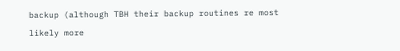backup (although TBH their backup routines re most likely more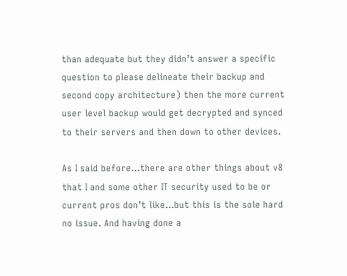than adequate but they didn’t answer a specific question to please delineate their backup and second copy architecture) then the more current user level backup would get decrypted and synced to their servers and then down to other devices.

As I said before…there are other things about v8 that I and some other IT security used to be or current pros don’t like…but this is the sole hard no issue. And having done a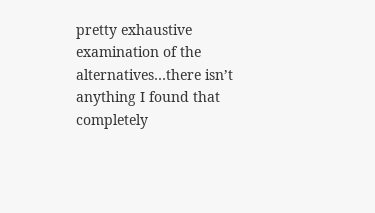pretty exhaustive examination of the alternatives…there isn’t anything I found that completely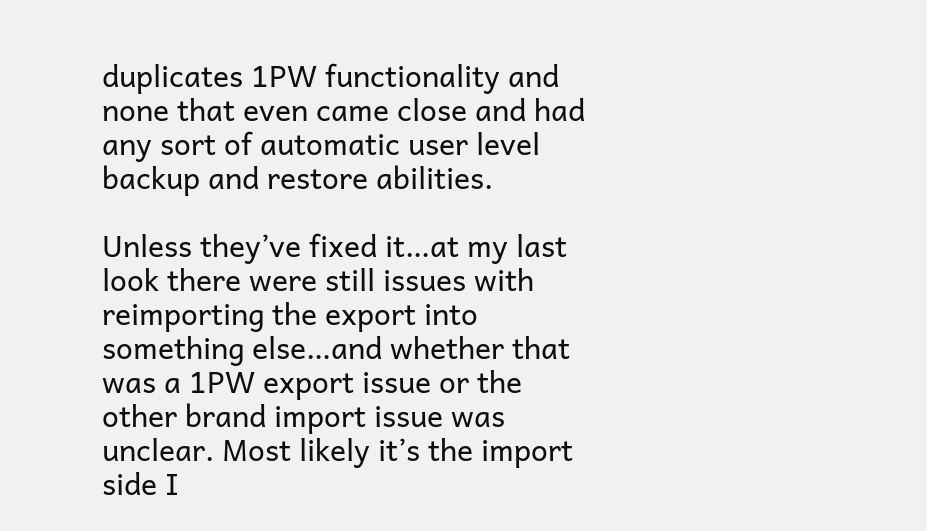duplicates 1PW functionality and none that even came close and had any sort of automatic user level backup and restore abilities.

Unless they’ve fixed it…at my last look there were still issues with reimporting the export into something else…and whether that was a 1PW export issue or the other brand import issue was unclear. Most likely it’s the import side I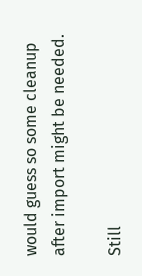would guess so some cleanup after import might be needed.

Still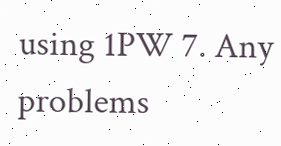using 1PW 7. Any problems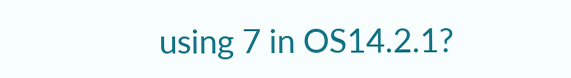using 7 in OS14.2.1?